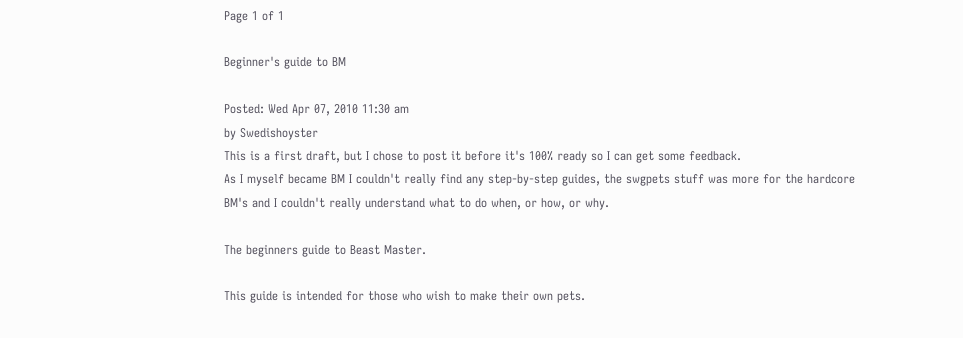Page 1 of 1

Beginner's guide to BM

Posted: Wed Apr 07, 2010 11:30 am
by Swedishoyster
This is a first draft, but I chose to post it before it's 100% ready so I can get some feedback.
As I myself became BM I couldn't really find any step-by-step guides, the swgpets stuff was more for the hardcore BM's and I couldn't really understand what to do when, or how, or why.

The beginners guide to Beast Master.

This guide is intended for those who wish to make their own pets.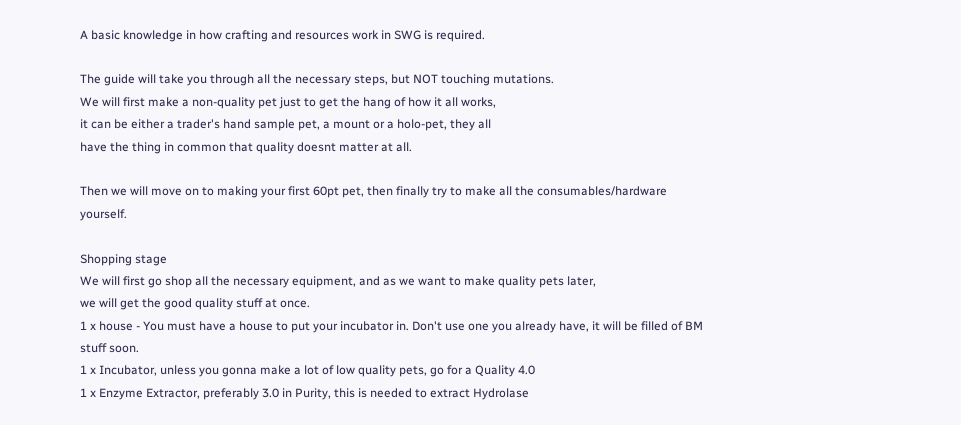A basic knowledge in how crafting and resources work in SWG is required.

The guide will take you through all the necessary steps, but NOT touching mutations.
We will first make a non-quality pet just to get the hang of how it all works,
it can be either a trader's hand sample pet, a mount or a holo-pet, they all
have the thing in common that quality doesnt matter at all.

Then we will move on to making your first 60pt pet, then finally try to make all the consumables/hardware yourself.

Shopping stage
We will first go shop all the necessary equipment, and as we want to make quality pets later,
we will get the good quality stuff at once.
1 x house - You must have a house to put your incubator in. Don't use one you already have, it will be filled of BM stuff soon.
1 x Incubator, unless you gonna make a lot of low quality pets, go for a Quality 4.0
1 x Enzyme Extractor, preferably 3.0 in Purity, this is needed to extract Hydrolase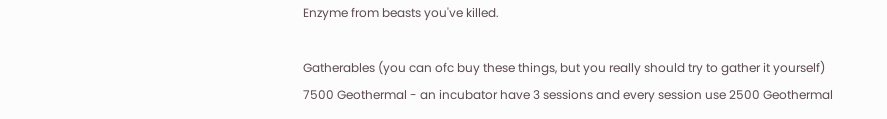Enzyme from beasts you've killed.

Gatherables (you can ofc buy these things, but you really should try to gather it yourself)
7500 Geothermal - an incubator have 3 sessions and every session use 2500 Geothermal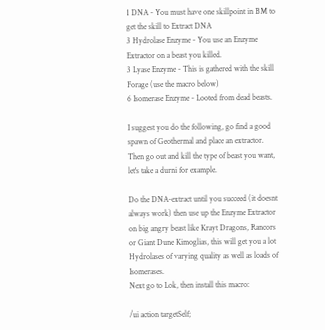1 DNA - You must have one skillpoint in BM to get the skill to Extract DNA
3 Hydrolase Enzyme - You use an Enzyme Extractor on a beast you killed.
3 Lyase Enzyme - This is gathered with the skill Forage (use the macro below)
6 Isomerase Enzyme - Looted from dead beasts.

I suggest you do the following, go find a good spawn of Geothermal and place an extractor.
Then go out and kill the type of beast you want, let's take a durni for example.

Do the DNA-extract until you succeed (it doesnt always work) then use up the Enzyme Extractor
on big angry beast like Krayt Dragons, Rancors or Giant Dune Kimoglias, this will get you a lot
Hydrolases of varying quality as well as loads of Isomerases.
Next go to Lok, then install this macro:

/ui action targetSelf;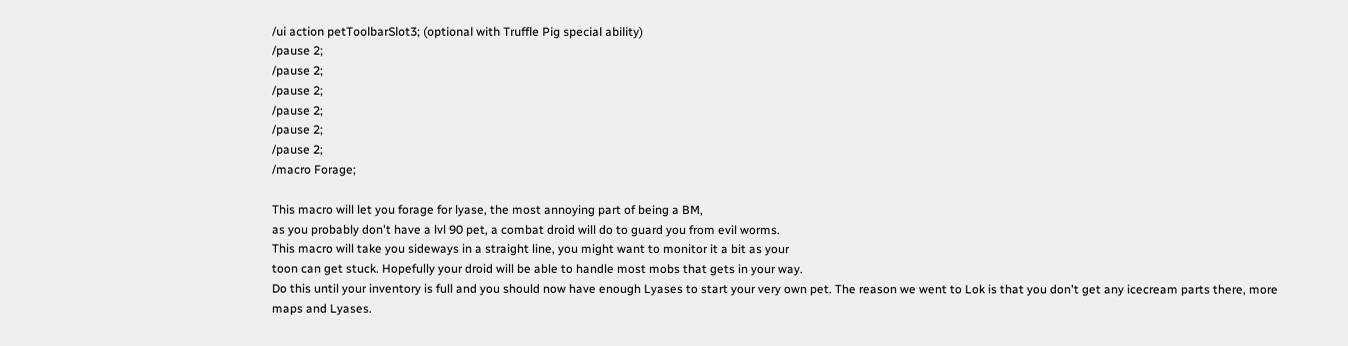/ui action petToolbarSlot3; (optional with Truffle Pig special ability)
/pause 2;
/pause 2;
/pause 2;
/pause 2;
/pause 2;
/pause 2;
/macro Forage;

This macro will let you forage for lyase, the most annoying part of being a BM,
as you probably don't have a lvl 90 pet, a combat droid will do to guard you from evil worms.
This macro will take you sideways in a straight line, you might want to monitor it a bit as your
toon can get stuck. Hopefully your droid will be able to handle most mobs that gets in your way.
Do this until your inventory is full and you should now have enough Lyases to start your very own pet. The reason we went to Lok is that you don't get any icecream parts there, more maps and Lyases.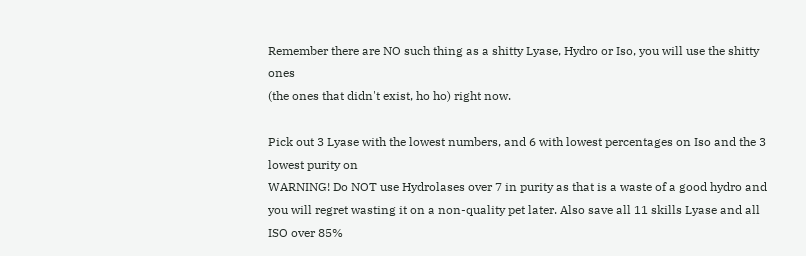Remember there are NO such thing as a shitty Lyase, Hydro or Iso, you will use the shitty ones
(the ones that didn't exist, ho ho) right now.

Pick out 3 Lyase with the lowest numbers, and 6 with lowest percentages on Iso and the 3 lowest purity on
WARNING! Do NOT use Hydrolases over 7 in purity as that is a waste of a good hydro and you will regret wasting it on a non-quality pet later. Also save all 11 skills Lyase and all ISO over 85%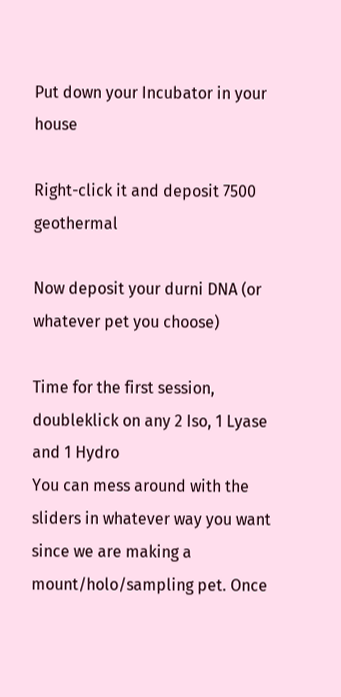Put down your Incubator in your house

Right-click it and deposit 7500 geothermal

Now deposit your durni DNA (or whatever pet you choose)

Time for the first session, doubleklick on any 2 Iso, 1 Lyase and 1 Hydro
You can mess around with the sliders in whatever way you want since we are making a mount/holo/sampling pet. Once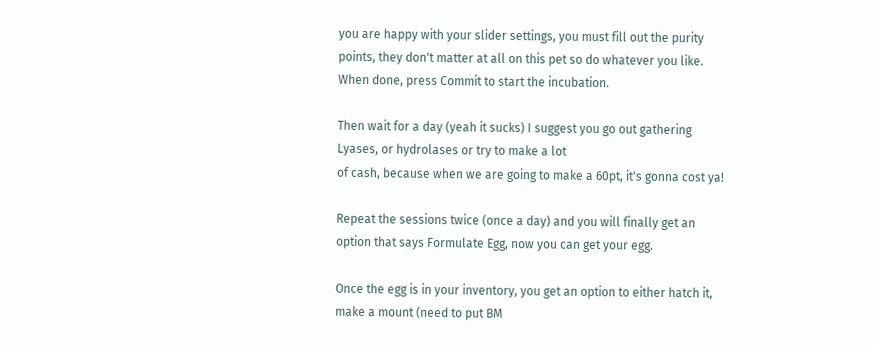you are happy with your slider settings, you must fill out the purity points, they don't matter at all on this pet so do whatever you like. When done, press Commit to start the incubation.

Then wait for a day (yeah it sucks) I suggest you go out gathering Lyases, or hydrolases or try to make a lot
of cash, because when we are going to make a 60pt, it's gonna cost ya!

Repeat the sessions twice (once a day) and you will finally get an option that says Formulate Egg, now you can get your egg.

Once the egg is in your inventory, you get an option to either hatch it, make a mount (need to put BM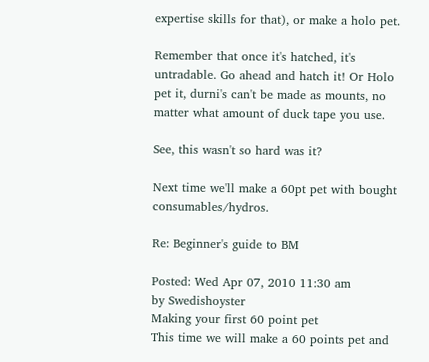expertise skills for that), or make a holo pet.

Remember that once it's hatched, it's untradable. Go ahead and hatch it! Or Holo pet it, durni's can't be made as mounts, no matter what amount of duck tape you use.

See, this wasn't so hard was it?

Next time we'll make a 60pt pet with bought consumables/hydros.

Re: Beginner's guide to BM

Posted: Wed Apr 07, 2010 11:30 am
by Swedishoyster
Making your first 60 point pet
This time we will make a 60 points pet and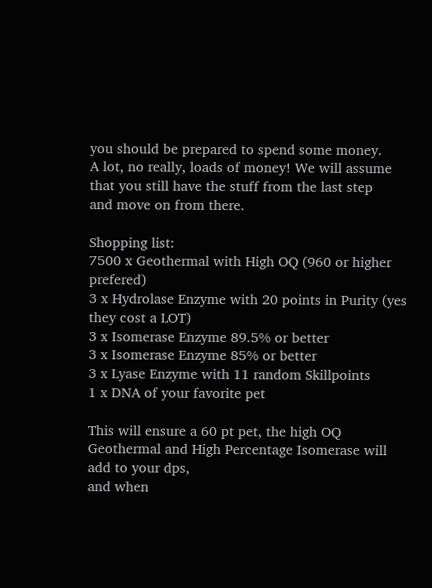you should be prepared to spend some money.
A lot, no really, loads of money! We will assume that you still have the stuff from the last step
and move on from there.

Shopping list:
7500 x Geothermal with High OQ (960 or higher prefered)
3 x Hydrolase Enzyme with 20 points in Purity (yes they cost a LOT)
3 x Isomerase Enzyme 89.5% or better
3 x Isomerase Enzyme 85% or better
3 x Lyase Enzyme with 11 random Skillpoints
1 x DNA of your favorite pet

This will ensure a 60 pt pet, the high OQ Geothermal and High Percentage Isomerase will add to your dps,
and when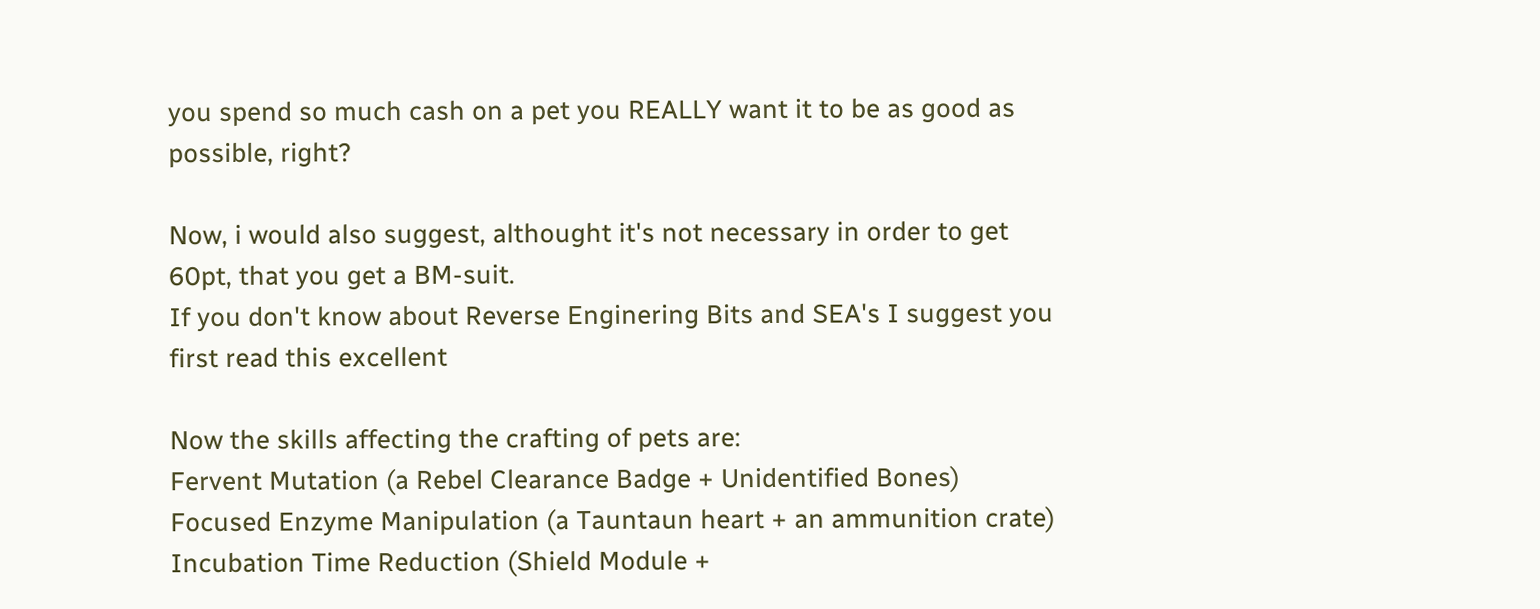you spend so much cash on a pet you REALLY want it to be as good as possible, right?

Now, i would also suggest, althought it's not necessary in order to get 60pt, that you get a BM-suit.
If you don't know about Reverse Enginering Bits and SEA's I suggest you first read this excellent

Now the skills affecting the crafting of pets are:
Fervent Mutation (a Rebel Clearance Badge + Unidentified Bones)
Focused Enzyme Manipulation (a Tauntaun heart + an ammunition crate)
Incubation Time Reduction (Shield Module +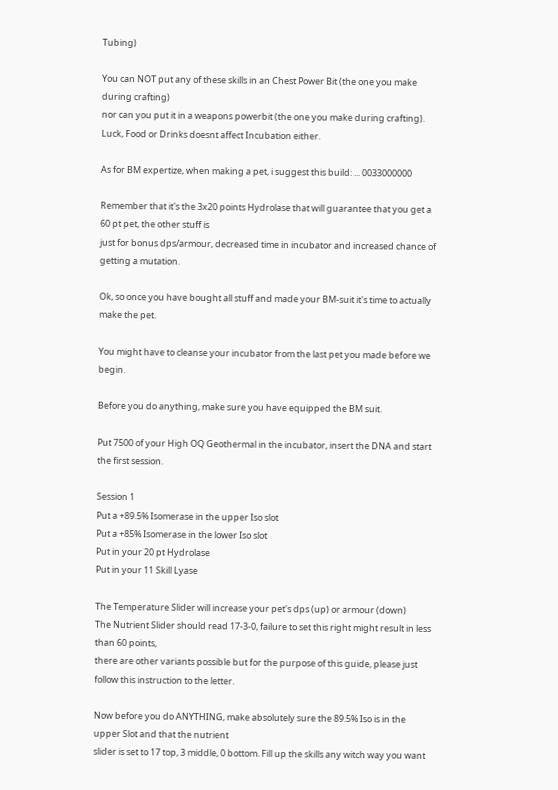Tubing)

You can NOT put any of these skills in an Chest Power Bit (the one you make during crafting)
nor can you put it in a weapons powerbit (the one you make during crafting).
Luck, Food or Drinks doesnt affect Incubation either.

As for BM expertize, when making a pet, i suggest this build: ... 0033000000

Remember that it's the 3x20 points Hydrolase that will guarantee that you get a 60 pt pet, the other stuff is
just for bonus dps/armour, decreased time in incubator and increased chance of getting a mutation.

Ok, so once you have bought all stuff and made your BM-suit it's time to actually make the pet.

You might have to cleanse your incubator from the last pet you made before we begin.

Before you do anything, make sure you have equipped the BM suit.

Put 7500 of your High OQ Geothermal in the incubator, insert the DNA and start the first session.

Session 1
Put a +89.5% Isomerase in the upper Iso slot
Put a +85% Isomerase in the lower Iso slot
Put in your 20 pt Hydrolase
Put in your 11 Skill Lyase

The Temperature Slider will increase your pet's dps (up) or armour (down)
The Nutrient Slider should read 17-3-0, failure to set this right might result in less than 60 points,
there are other variants possible but for the purpose of this guide, please just follow this instruction to the letter.

Now before you do ANYTHING, make absolutely sure the 89.5% Iso is in the upper Slot and that the nutrient
slider is set to 17 top, 3 middle, 0 bottom. Fill up the skills any witch way you want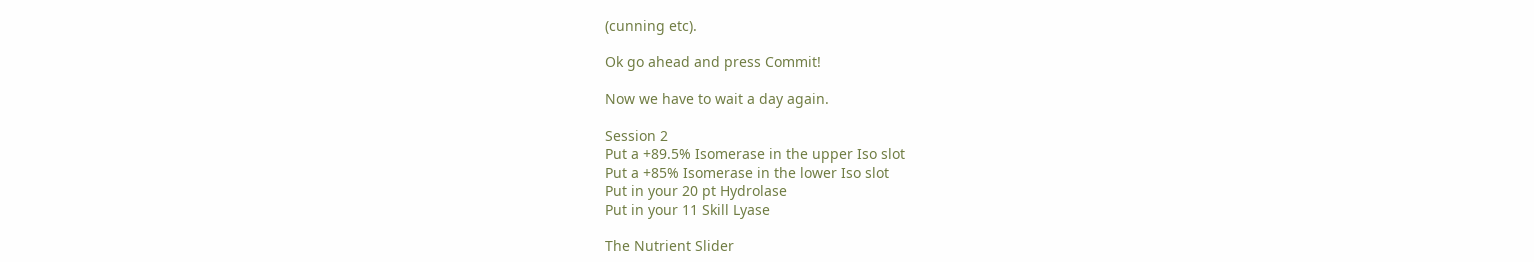(cunning etc).

Ok go ahead and press Commit!

Now we have to wait a day again.

Session 2
Put a +89.5% Isomerase in the upper Iso slot
Put a +85% Isomerase in the lower Iso slot
Put in your 20 pt Hydrolase
Put in your 11 Skill Lyase

The Nutrient Slider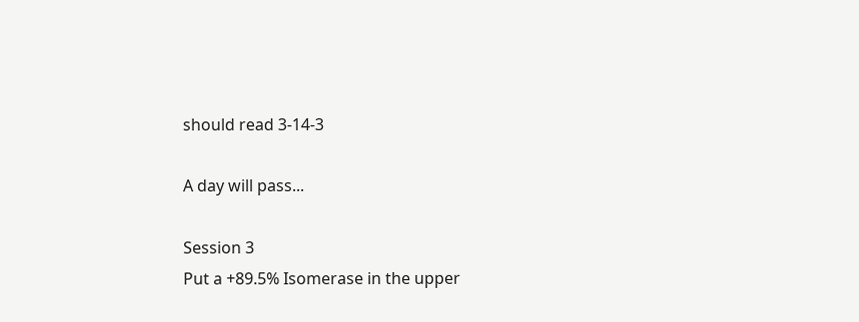should read 3-14-3

A day will pass...

Session 3
Put a +89.5% Isomerase in the upper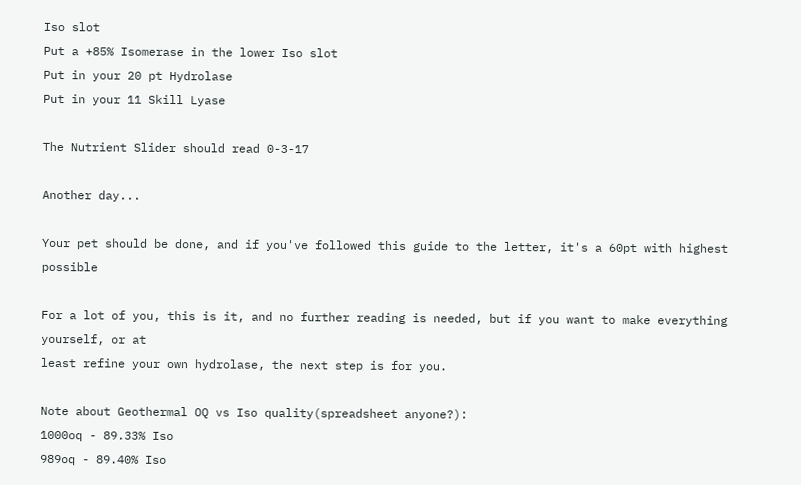Iso slot
Put a +85% Isomerase in the lower Iso slot
Put in your 20 pt Hydrolase
Put in your 11 Skill Lyase

The Nutrient Slider should read 0-3-17

Another day...

Your pet should be done, and if you've followed this guide to the letter, it's a 60pt with highest possible

For a lot of you, this is it, and no further reading is needed, but if you want to make everything yourself, or at
least refine your own hydrolase, the next step is for you.

Note about Geothermal OQ vs Iso quality(spreadsheet anyone?):
1000oq - 89.33% Iso
989oq - 89.40% Iso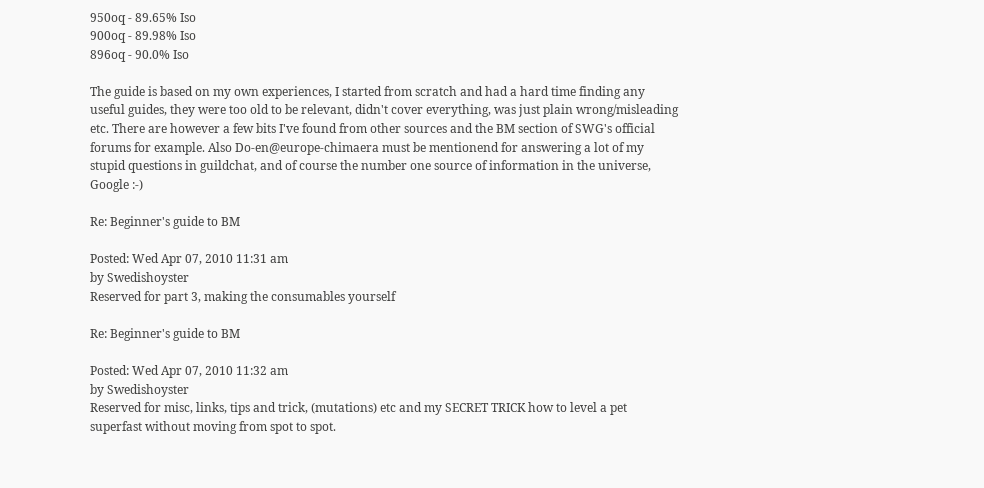950oq - 89.65% Iso
900oq - 89.98% Iso
896oq - 90.0% Iso

The guide is based on my own experiences, I started from scratch and had a hard time finding any useful guides, they were too old to be relevant, didn't cover everything, was just plain wrong/misleading etc. There are however a few bits I've found from other sources and the BM section of SWG's official forums for example. Also Do-en@europe-chimaera must be mentionend for answering a lot of my stupid questions in guildchat, and of course the number one source of information in the universe, Google :-)

Re: Beginner's guide to BM

Posted: Wed Apr 07, 2010 11:31 am
by Swedishoyster
Reserved for part 3, making the consumables yourself

Re: Beginner's guide to BM

Posted: Wed Apr 07, 2010 11:32 am
by Swedishoyster
Reserved for misc, links, tips and trick, (mutations) etc and my SECRET TRICK how to level a pet superfast without moving from spot to spot.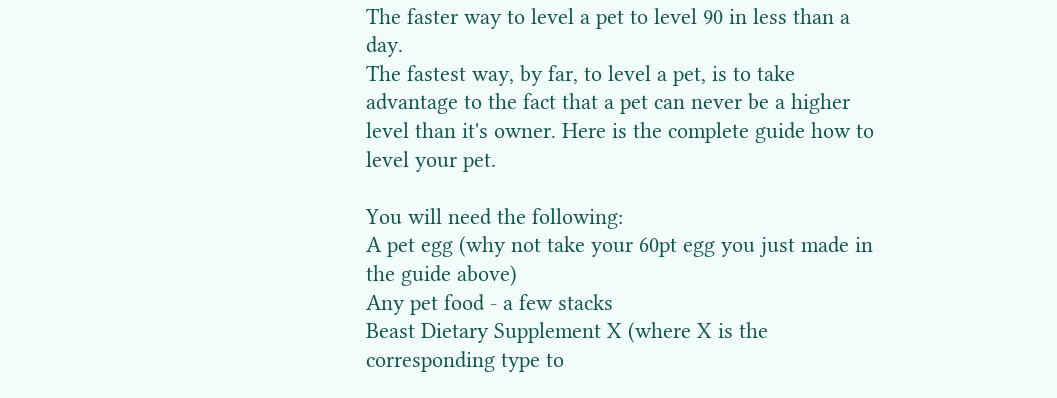The faster way to level a pet to level 90 in less than a day.
The fastest way, by far, to level a pet, is to take advantage to the fact that a pet can never be a higher level than it's owner. Here is the complete guide how to level your pet.

You will need the following:
A pet egg (why not take your 60pt egg you just made in the guide above)
Any pet food - a few stacks
Beast Dietary Supplement X (where X is the corresponding type to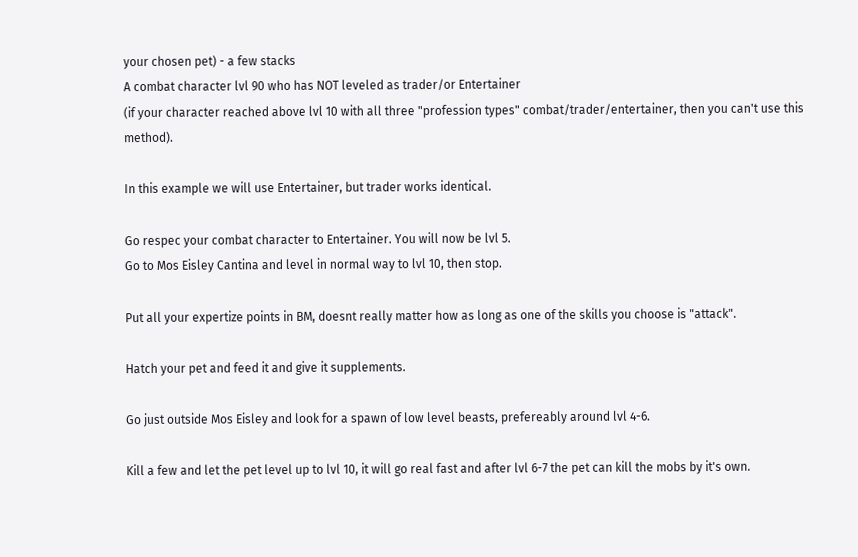your chosen pet) - a few stacks
A combat character lvl 90 who has NOT leveled as trader/or Entertainer
(if your character reached above lvl 10 with all three "profession types" combat/trader/entertainer, then you can't use this method).

In this example we will use Entertainer, but trader works identical.

Go respec your combat character to Entertainer. You will now be lvl 5.
Go to Mos Eisley Cantina and level in normal way to lvl 10, then stop.

Put all your expertize points in BM, doesnt really matter how as long as one of the skills you choose is "attack".

Hatch your pet and feed it and give it supplements.

Go just outside Mos Eisley and look for a spawn of low level beasts, prefereably around lvl 4-6.

Kill a few and let the pet level up to lvl 10, it will go real fast and after lvl 6-7 the pet can kill the mobs by it's own.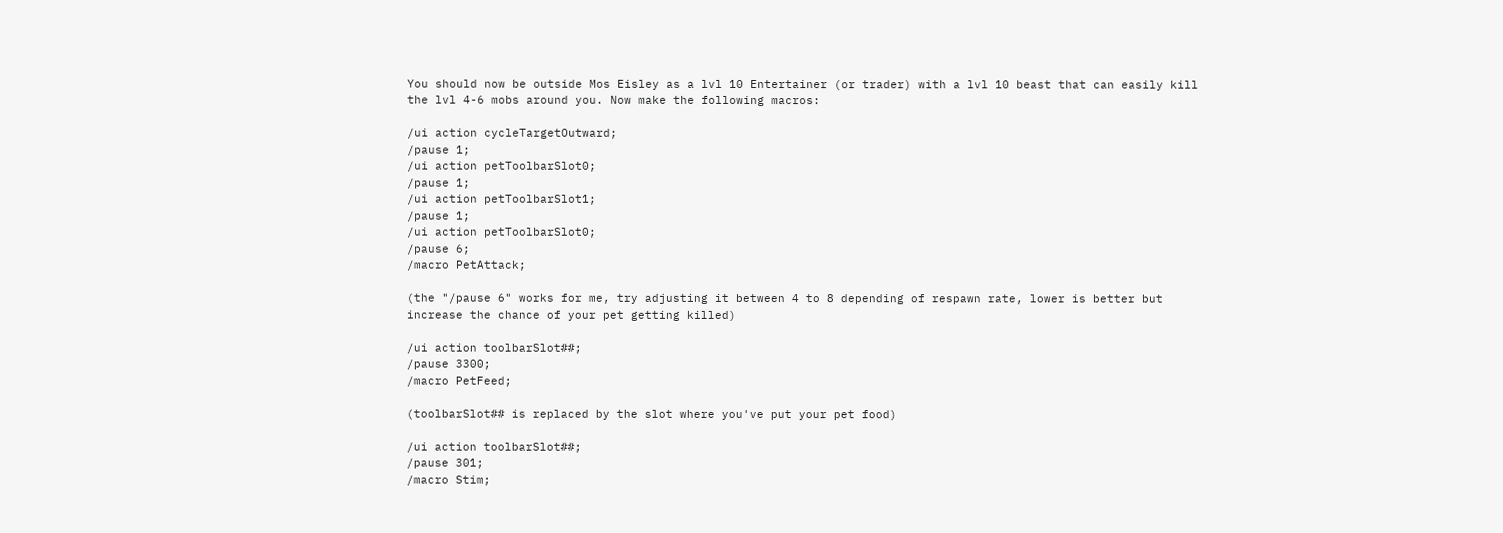You should now be outside Mos Eisley as a lvl 10 Entertainer (or trader) with a lvl 10 beast that can easily kill the lvl 4-6 mobs around you. Now make the following macros:

/ui action cycleTargetOutward;
/pause 1;
/ui action petToolbarSlot0;
/pause 1;
/ui action petToolbarSlot1;
/pause 1;
/ui action petToolbarSlot0;
/pause 6;
/macro PetAttack;

(the "/pause 6" works for me, try adjusting it between 4 to 8 depending of respawn rate, lower is better but increase the chance of your pet getting killed)

/ui action toolbarSlot##;
/pause 3300;
/macro PetFeed;

(toolbarSlot## is replaced by the slot where you've put your pet food)

/ui action toolbarSlot##;
/pause 301;
/macro Stim;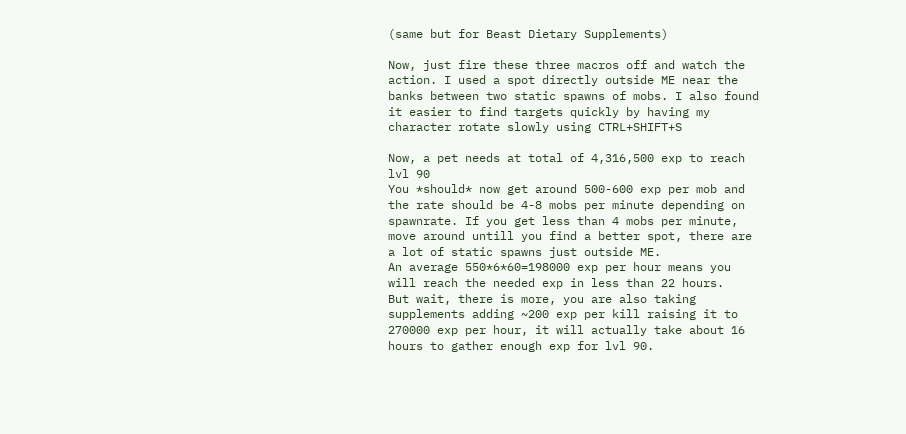(same but for Beast Dietary Supplements)

Now, just fire these three macros off and watch the action. I used a spot directly outside ME near the banks between two static spawns of mobs. I also found it easier to find targets quickly by having my character rotate slowly using CTRL+SHIFT+S

Now, a pet needs at total of 4,316,500 exp to reach lvl 90
You *should* now get around 500-600 exp per mob and the rate should be 4-8 mobs per minute depending on spawnrate. If you get less than 4 mobs per minute, move around untill you find a better spot, there are a lot of static spawns just outside ME.
An average 550*6*60=198000 exp per hour means you will reach the needed exp in less than 22 hours.
But wait, there is more, you are also taking supplements adding ~200 exp per kill raising it to 270000 exp per hour, it will actually take about 16 hours to gather enough exp for lvl 90.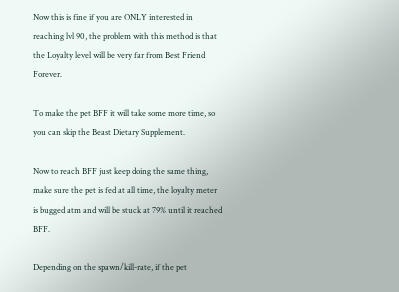Now this is fine if you are ONLY interested in reaching lvl 90, the problem with this method is that the Loyalty level will be very far from Best Friend Forever.

To make the pet BFF it will take some more time, so you can skip the Beast Dietary Supplement.

Now to reach BFF just keep doing the same thing, make sure the pet is fed at all time, the loyalty meter is bugged atm and will be stuck at 79% until it reached BFF.

Depending on the spawn/kill-rate, if the pet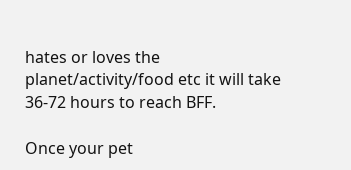hates or loves the planet/activity/food etc it will take 36-72 hours to reach BFF.

Once your pet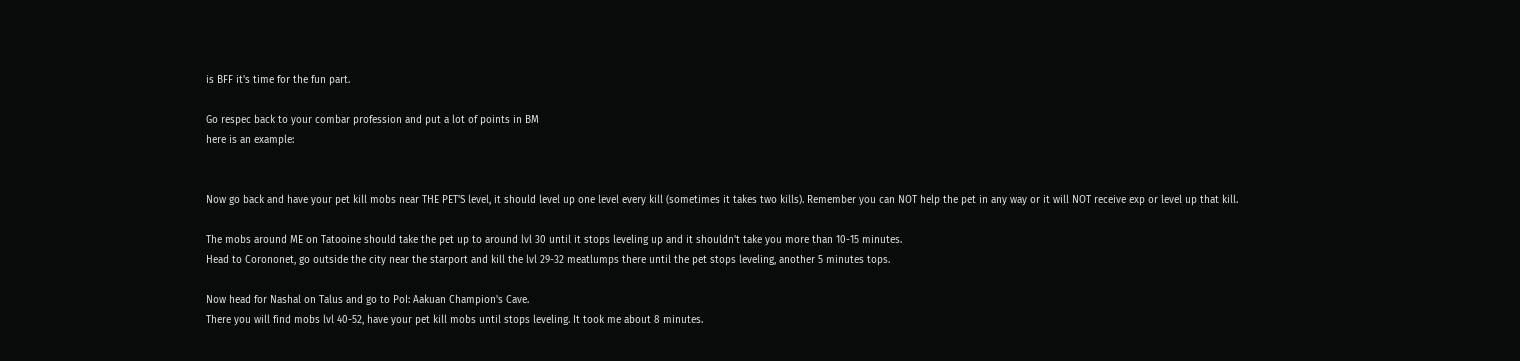is BFF it's time for the fun part.

Go respec back to your combar profession and put a lot of points in BM
here is an example:


Now go back and have your pet kill mobs near THE PET'S level, it should level up one level every kill (sometimes it takes two kills). Remember you can NOT help the pet in any way or it will NOT receive exp or level up that kill.

The mobs around ME on Tatooine should take the pet up to around lvl 30 until it stops leveling up and it shouldn't take you more than 10-15 minutes.
Head to Corononet, go outside the city near the starport and kill the lvl 29-32 meatlumps there until the pet stops leveling, another 5 minutes tops.

Now head for Nashal on Talus and go to PoI: Aakuan Champion's Cave.
There you will find mobs lvl 40-52, have your pet kill mobs until stops leveling. It took me about 8 minutes.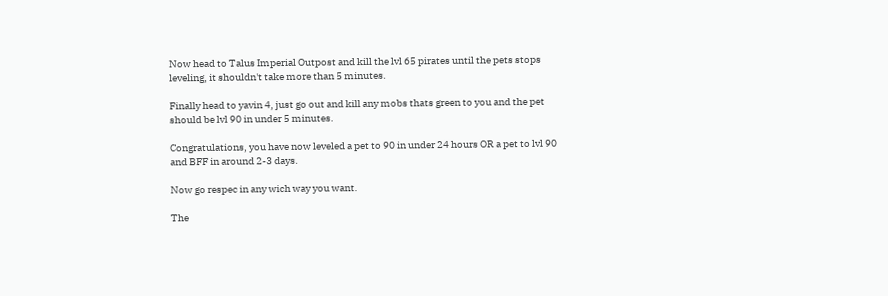Now head to Talus Imperial Outpost and kill the lvl 65 pirates until the pets stops leveling, it shouldn't take more than 5 minutes.

Finally head to yavin 4, just go out and kill any mobs thats green to you and the pet should be lvl 90 in under 5 minutes.

Congratulations, you have now leveled a pet to 90 in under 24 hours OR a pet to lvl 90 and BFF in around 2-3 days.

Now go respec in any wich way you want.

The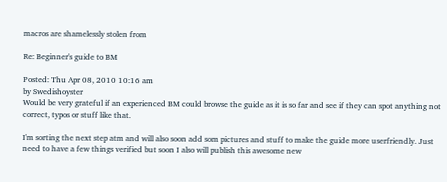macros are shamelessly stolen from

Re: Beginner's guide to BM

Posted: Thu Apr 08, 2010 10:16 am
by Swedishoyster
Would be very grateful if an experienced BM could browse the guide as it is so far and see if they can spot anything not correct, typos or stuff like that.

I'm sorting the next step atm and will also soon add som pictures and stuff to make the guide more userfriendly. Just need to have a few things verified but soon I also will publish this awesome new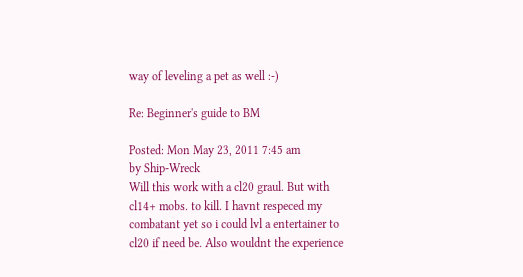way of leveling a pet as well :-)

Re: Beginner's guide to BM

Posted: Mon May 23, 2011 7:45 am
by Ship-Wreck
Will this work with a cl20 graul. But with cl14+ mobs. to kill. I havnt respeced my combatant yet so i could lvl a entertainer to cl20 if need be. Also wouldnt the experience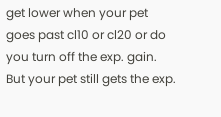get lower when your pet goes past cl10 or cl20 or do you turn off the exp. gain. But your pet still gets the exp.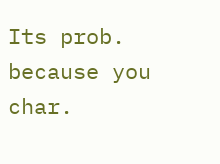Its prob. because you char.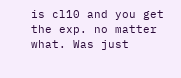is cl10 and you get the exp. no matter what. Was just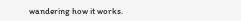wandering how it works.